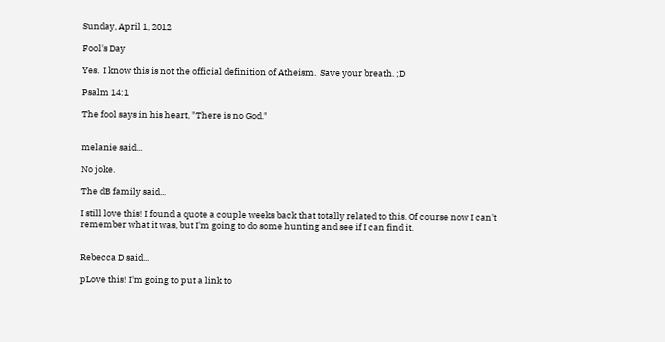Sunday, April 1, 2012

Fool's Day

Yes.  I know this is not the official definition of Atheism.  Save your breath. ;D

Psalm 14:1

The fool says in his heart, "There is no God."


melanie said...

No joke.

The dB family said...

I still love this! I found a quote a couple weeks back that totally related to this. Of course now I can't remember what it was, but I'm going to do some hunting and see if I can find it.


Rebecca D said...

pLove this! I'm going to put a link to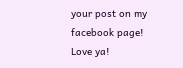your post on my facebook page!
Love ya!